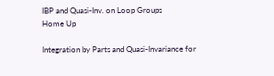IBP and Quasi-Inv. on Loop Groups
Home Up

Integration by Parts and Quasi-Invariance for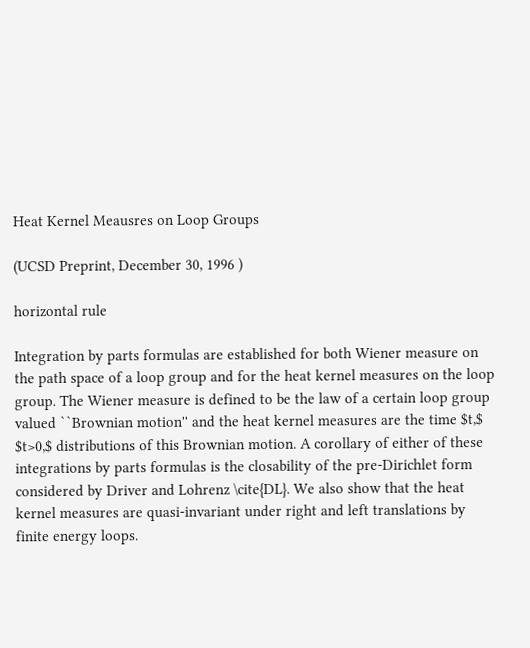Heat Kernel Meausres on Loop Groups

(UCSD Preprint, December 30, 1996 )

horizontal rule

Integration by parts formulas are established for both Wiener measure on the path space of a loop group and for the heat kernel measures on the loop group. The Wiener measure is defined to be the law of a certain loop group valued ``Brownian motion'' and the heat kernel measures are the time $t,$ $t>0,$ distributions of this Brownian motion. A corollary of either of these integrations by parts formulas is the closability of the pre-Dirichlet form considered by Driver and Lohrenz \cite{DL}. We also show that the heat kernel measures are quasi-invariant under right and left translations by finite energy loops.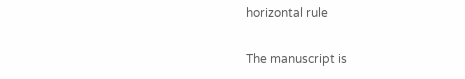horizontal rule

The manuscript is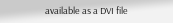available as a DVI file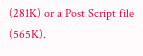(281K) or a Post Script file (565K).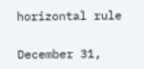horizontal rule

December 31,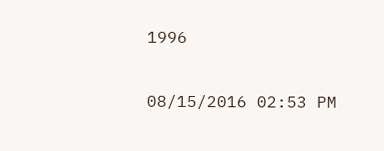1996

08/15/2016 02:53 PM